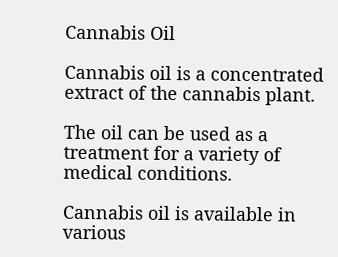Cannabis Oil

Cannabis oil is a concentrated extract of the cannabis plant.

The oil can be used as a treatment for a variety of medical conditions.

Cannabis oil is available in various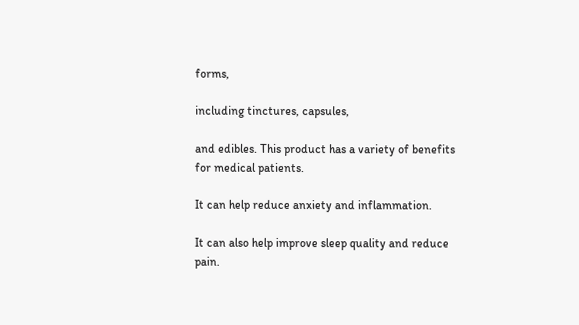forms,

including tinctures, capsules,

and edibles. This product has a variety of benefits for medical patients.

It can help reduce anxiety and inflammation.

It can also help improve sleep quality and reduce pain.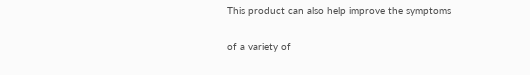This product can also help improve the symptoms

of a variety of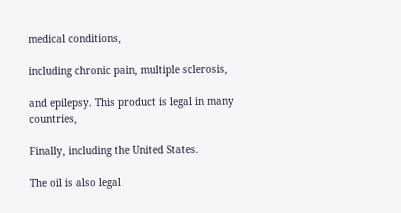medical conditions,

including chronic pain, multiple sclerosis,

and epilepsy. This product is legal in many countries,

Finally, including the United States.

The oil is also legal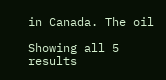in Canada. The oil

Showing all 5 results